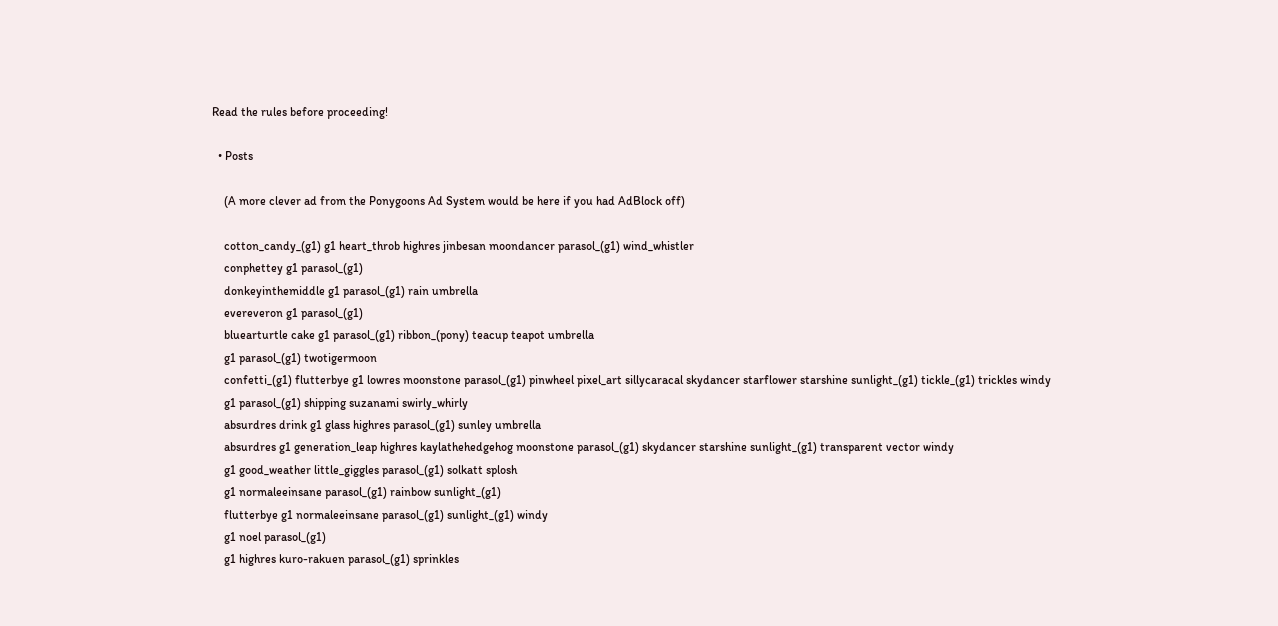Read the rules before proceeding!

  • Posts

    (A more clever ad from the Ponygoons Ad System would be here if you had AdBlock off)

    cotton_candy_(g1) g1 heart_throb highres jinbesan moondancer parasol_(g1) wind_whistler
    conphettey g1 parasol_(g1)
    donkeyinthemiddle g1 parasol_(g1) rain umbrella
    evereveron g1 parasol_(g1)
    bluearturtle cake g1 parasol_(g1) ribbon_(pony) teacup teapot umbrella
    g1 parasol_(g1) twotigermoon
    confetti_(g1) flutterbye g1 lowres moonstone parasol_(g1) pinwheel pixel_art sillycaracal skydancer starflower starshine sunlight_(g1) tickle_(g1) trickles windy
    g1 parasol_(g1) shipping suzanami swirly_whirly
    absurdres drink g1 glass highres parasol_(g1) sunley umbrella
    absurdres g1 generation_leap highres kaylathehedgehog moonstone parasol_(g1) skydancer starshine sunlight_(g1) transparent vector windy
    g1 good_weather little_giggles parasol_(g1) solkatt splosh
    g1 normaleeinsane parasol_(g1) rainbow sunlight_(g1)
    flutterbye g1 normaleeinsane parasol_(g1) sunlight_(g1) windy
    g1 noel parasol_(g1)
    g1 highres kuro-rakuen parasol_(g1) sprinkles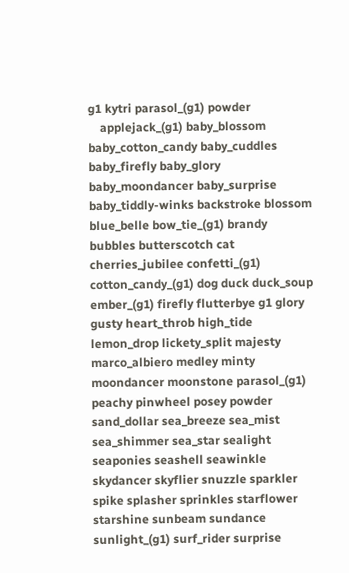g1 kytri parasol_(g1) powder
    applejack_(g1) baby_blossom baby_cotton_candy baby_cuddles baby_firefly baby_glory baby_moondancer baby_surprise baby_tiddly-winks backstroke blossom blue_belle bow_tie_(g1) brandy bubbles butterscotch cat cherries_jubilee confetti_(g1) cotton_candy_(g1) dog duck duck_soup ember_(g1) firefly flutterbye g1 glory gusty heart_throb high_tide lemon_drop lickety_split majesty marco_albiero medley minty moondancer moonstone parasol_(g1) peachy pinwheel posey powder sand_dollar sea_breeze sea_mist sea_shimmer sea_star sealight seaponies seashell seawinkle skydancer skyflier snuzzle sparkler spike splasher sprinkles starflower starshine sunbeam sundance sunlight_(g1) surf_rider surprise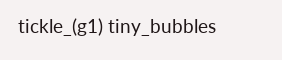tickle_(g1) tiny_bubbles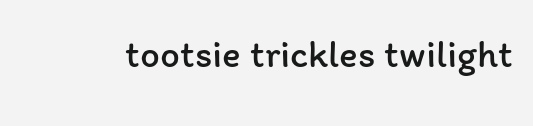tootsie trickles twilight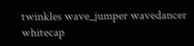twinkles wave_jumper wavedancer whitecap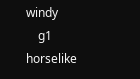windy
    g1 horselike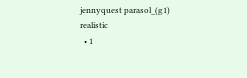jennyquest parasol_(g1) realistic
  • 1